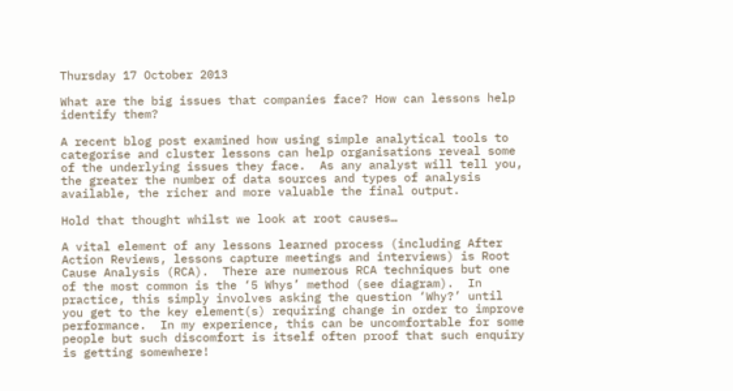Thursday 17 October 2013

What are the big issues that companies face? How can lessons help identify them?

A recent blog post examined how using simple analytical tools to categorise and cluster lessons can help organisations reveal some of the underlying issues they face.  As any analyst will tell you, the greater the number of data sources and types of analysis available, the richer and more valuable the final output.

Hold that thought whilst we look at root causes…

A vital element of any lessons learned process (including After Action Reviews, lessons capture meetings and interviews) is Root Cause Analysis (RCA).  There are numerous RCA techniques but one of the most common is the ‘5 Whys’ method (see diagram).  In practice, this simply involves asking the question ‘Why?’ until you get to the key element(s) requiring change in order to improve performance.  In my experience, this can be uncomfortable for some people but such discomfort is itself often proof that such enquiry is getting somewhere!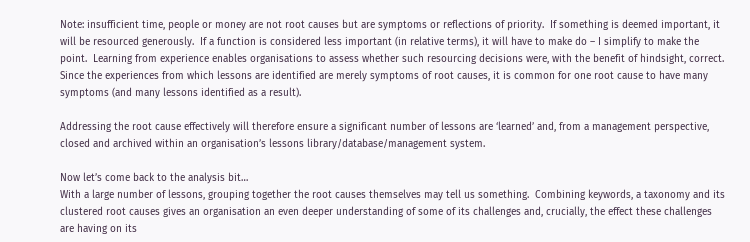Note: insufficient time, people or money are not root causes but are symptoms or reflections of priority.  If something is deemed important, it will be resourced generously.  If a function is considered less important (in relative terms), it will have to make do – I simplify to make the point.  Learning from experience enables organisations to assess whether such resourcing decisions were, with the benefit of hindsight, correct.
Since the experiences from which lessons are identified are merely symptoms of root causes, it is common for one root cause to have many symptoms (and many lessons identified as a result).

Addressing the root cause effectively will therefore ensure a significant number of lessons are ‘learned’ and, from a management perspective, closed and archived within an organisation’s lessons library/database/management system.

Now let’s come back to the analysis bit…
With a large number of lessons, grouping together the root causes themselves may tell us something.  Combining keywords, a taxonomy and its clustered root causes gives an organisation an even deeper understanding of some of its challenges and, crucially, the effect these challenges are having on its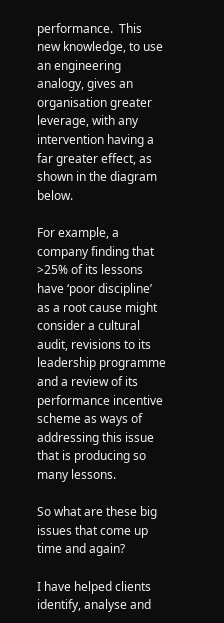performance.  This new knowledge, to use an engineering analogy, gives an organisation greater leverage, with any intervention having a far greater effect, as shown in the diagram below.

For example, a company finding that >25% of its lessons have ‘poor discipline’ as a root cause might consider a cultural audit, revisions to its leadership programme and a review of its performance incentive scheme as ways of addressing this issue that is producing so many lessons.

So what are these big issues that come up time and again?

I have helped clients identify, analyse and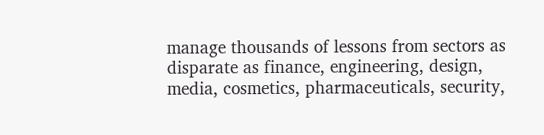manage thousands of lessons from sectors as disparate as finance, engineering, design, media, cosmetics, pharmaceuticals, security,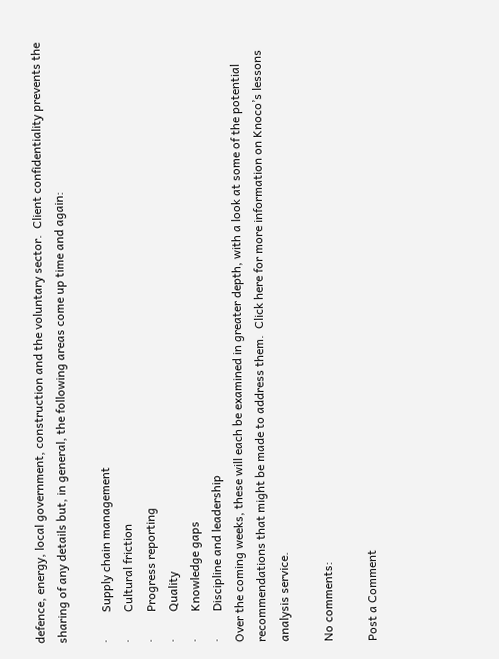defence, energy, local government, construction and the voluntary sector.  Client confidentiality prevents the sharing of any details but, in general, the following areas come up time and again:

·         Supply chain management
·         Cultural friction
·         Progress reporting
·         Quality
·         Knowledge gaps
·         Discipline and leadership
Over the coming weeks, these will each be examined in greater depth, with a look at some of the potential recommendations that might be made to address them.  Click here for more information on Knoco’s lessons analysis service.

No comments:

Post a Comment